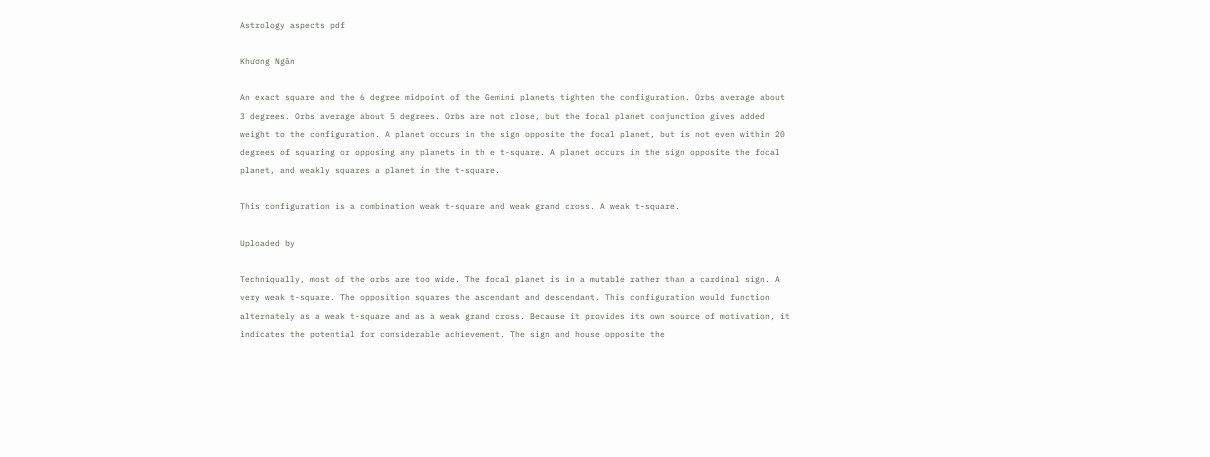Astrology aspects pdf

Khương Ngân

An exact square and the 6 degree midpoint of the Gemini planets tighten the configuration. Orbs average about 3 degrees. Orbs average about 5 degrees. Orbs are not close, but the focal planet conjunction gives added weight to the configuration. A planet occurs in the sign opposite the focal planet, but is not even within 20 degrees of squaring or opposing any planets in th e t-square. A planet occurs in the sign opposite the focal planet, and weakly squares a planet in the t-square.

This configuration is a combination weak t-square and weak grand cross. A weak t-square.

Uploaded by

Techniqually, most of the orbs are too wide. The focal planet is in a mutable rather than a cardinal sign. A very weak t-square. The opposition squares the ascendant and descendant. This configuration would function alternately as a weak t-square and as a weak grand cross. Because it provides its own source of motivation, it indicates the potential for considerable achievement. The sign and house opposite the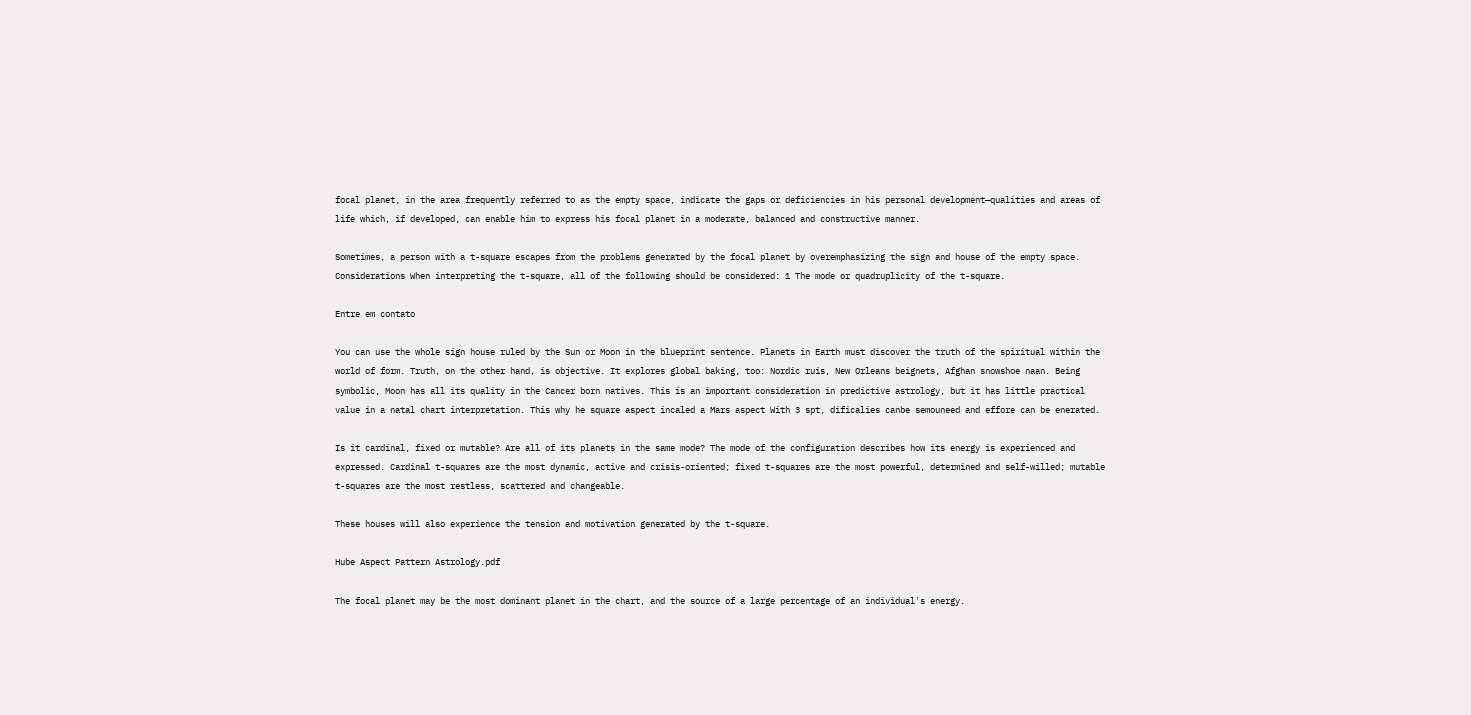focal planet, in the area frequently referred to as the empty space, indicate the gaps or deficiencies in his personal development—qualities and areas of life which, if developed, can enable him to express his focal planet in a moderate, balanced and constructive manner.

Sometimes, a person with a t-square escapes from the problems generated by the focal planet by overemphasizing the sign and house of the empty space. Considerations When interpreting the t-square, all of the following should be considered: 1 The mode or quadruplicity of the t-square.

Entre em contato

You can use the whole sign house ruled by the Sun or Moon in the blueprint sentence. Planets in Earth must discover the truth of the spiritual within the world of form. Truth, on the other hand, is objective. It explores global baking, too: Nordic ruis, New Orleans beignets, Afghan snowshoe naan. Being symbolic, Moon has all its quality in the Cancer born natives. This is an important consideration in predictive astrology, but it has little practical value in a natal chart interpretation. This why he square aspect incaled a Mars aspect With 3 spt, dificalies canbe semouneed and effore can be enerated.

Is it cardinal, fixed or mutable? Are all of its planets in the same mode? The mode of the configuration describes how its energy is experienced and expressed. Cardinal t-squares are the most dynamic, active and crisis-oriented; fixed t-squares are the most powerful, determined and self-willed; mutable t-squares are the most restless, scattered and changeable.

These houses will also experience the tension and motivation generated by the t-square.

Hube Aspect Pattern Astrology.pdf

The focal planet may be the most dominant planet in the chart, and the source of a large percentage of an individual's energy.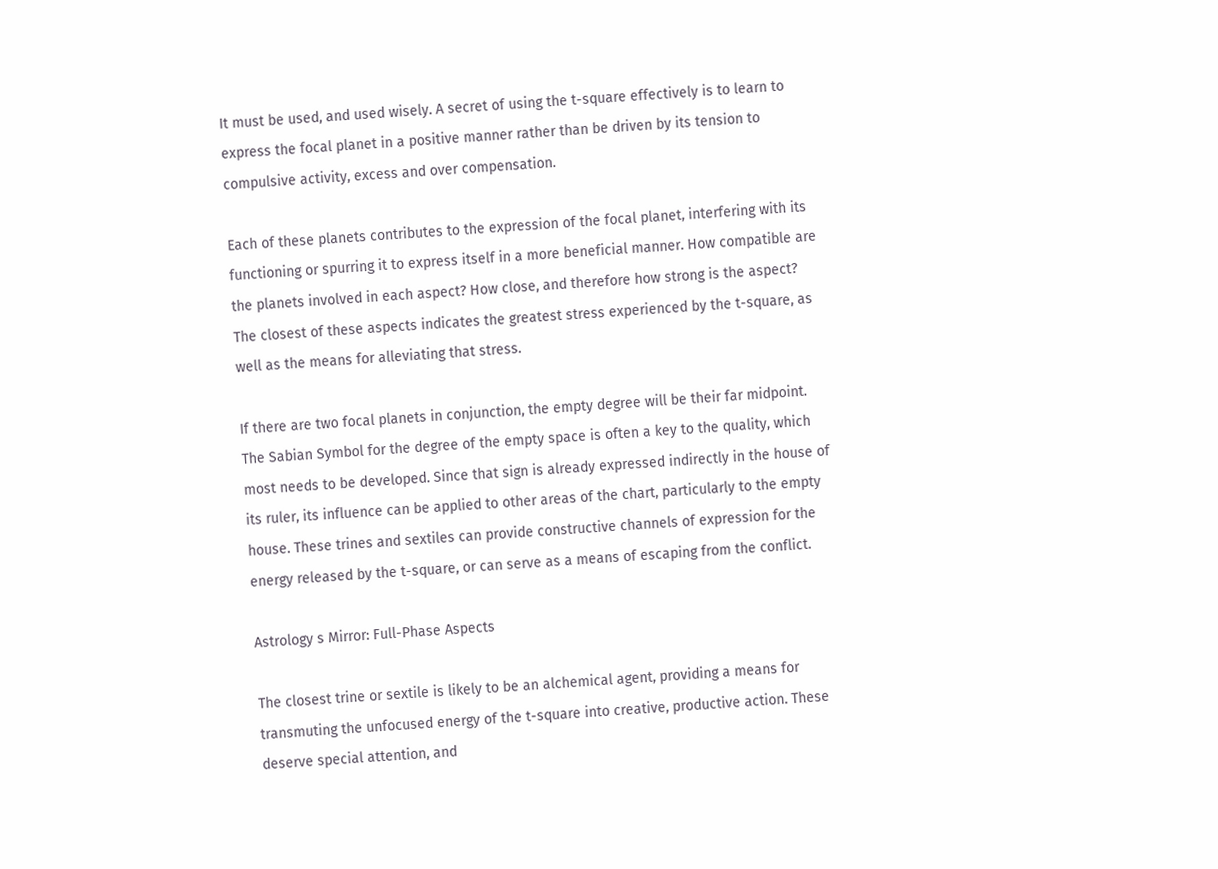It must be used, and used wisely. A secret of using the t-square effectively is to learn to express the focal planet in a positive manner rather than be driven by its tension to compulsive activity, excess and over compensation.

Each of these planets contributes to the expression of the focal planet, interfering with its functioning or spurring it to express itself in a more beneficial manner. How compatible are the planets involved in each aspect? How close, and therefore how strong is the aspect? The closest of these aspects indicates the greatest stress experienced by the t-square, as well as the means for alleviating that stress.

If there are two focal planets in conjunction, the empty degree will be their far midpoint. The Sabian Symbol for the degree of the empty space is often a key to the quality, which most needs to be developed. Since that sign is already expressed indirectly in the house of its ruler, its influence can be applied to other areas of the chart, particularly to the empty house. These trines and sextiles can provide constructive channels of expression for the energy released by the t-square, or can serve as a means of escaping from the conflict.

Astrology s Mirror: Full-Phase Aspects

The closest trine or sextile is likely to be an alchemical agent, providing a means for transmuting the unfocused energy of the t-square into creative, productive action. These deserve special attention, and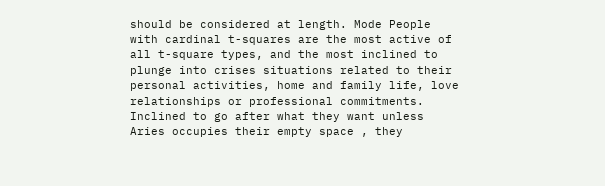should be considered at length. Mode People with cardinal t-squares are the most active of all t-square types, and the most inclined to plunge into crises situations related to their personal activities, home and family life, love relationships or professional commitments. Inclined to go after what they want unless Aries occupies their empty space , they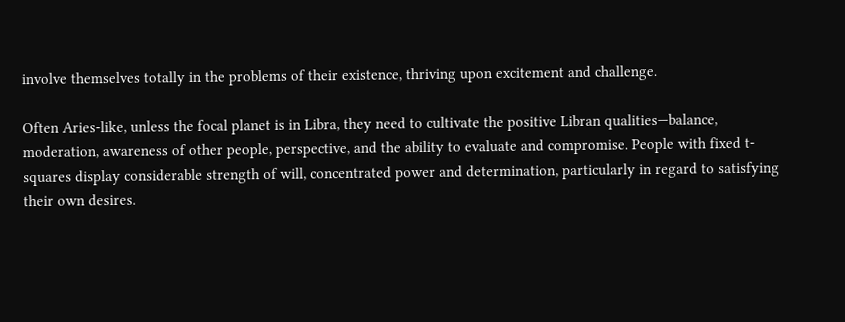involve themselves totally in the problems of their existence, thriving upon excitement and challenge.

Often Aries-like, unless the focal planet is in Libra, they need to cultivate the positive Libran qualities—balance, moderation, awareness of other people, perspective, and the ability to evaluate and compromise. People with fixed t-squares display considerable strength of will, concentrated power and determination, particularly in regard to satisfying their own desires.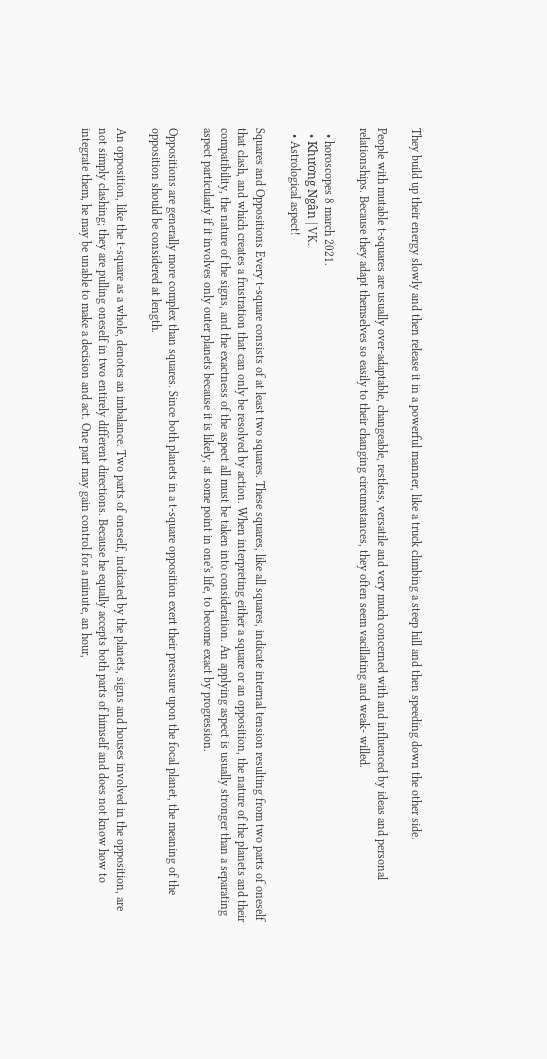They build up their energy slowly and then release it in a powerful manner, like a truck climbing a steep hill and then speeding down the other side.

People with mutable t-squares are usually over-adaptable, changeable, restless, versatile and very much concerned with and influenced by ideas and personal relationships. Because they adapt themselves so easily to their changing circumstances, they often seem vacillating and weak- willed.

  • horoscopes 8 march 2021.
  • Khương Ngân | VK.
  • Astrological aspect!

Squares and Oppositions Every t-square consists of at least two squares. These squares, like all squares, indicate internal tension resulting from two parts of oneself that clash, and which creates a frustration that can only be resolved by action. When interpreting either a square or an opposition, the nature of the planets and their compatibility, the nature of the signs, and the exactness of the aspect all must be taken into consideration. An applying aspect is usually stronger than a separating aspect particularly if it involves only outer planets because it is likely, at some point in one's life, to become exact by progression.

Oppositions are generally more complex than squares. Since both planets in a t-square opposition exert their pressure upon the focal planet, the meaning of the opposition should be considered at length.

An opposition, like the t-square as a whole, denotes an imbalance. Two parts of oneself, indicated by the planets, signs and houses involved in the opposition, are not simply clashing; they are pulling oneself in two entirely different directions. Because he equally accepts both parts of himself and does not know how to integrate them, he may be unable to make a decision and act. One part may gain control for a minute, an hour,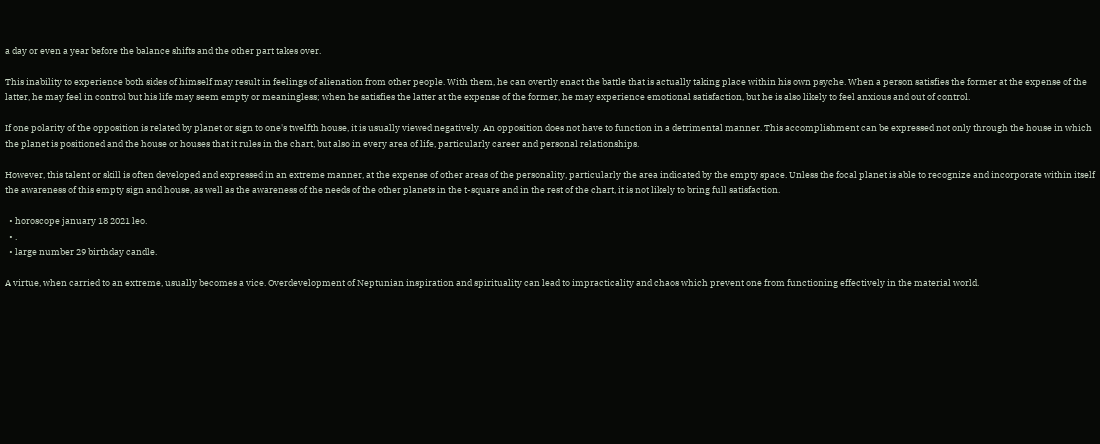a day or even a year before the balance shifts and the other part takes over.

This inability to experience both sides of himself may result in feelings of alienation from other people. With them, he can overtly enact the battle that is actually taking place within his own psyche. When a person satisfies the former at the expense of the latter, he may feel in control but his life may seem empty or meaningless; when he satisfies the latter at the expense of the former, he may experience emotional satisfaction, but he is also likely to feel anxious and out of control.

If one polarity of the opposition is related by planet or sign to one's twelfth house, it is usually viewed negatively. An opposition does not have to function in a detrimental manner. This accomplishment can be expressed not only through the house in which the planet is positioned and the house or houses that it rules in the chart, but also in every area of life, particularly career and personal relationships.

However, this talent or skill is often developed and expressed in an extreme manner, at the expense of other areas of the personality, particularly the area indicated by the empty space. Unless the focal planet is able to recognize and incorporate within itself the awareness of this empty sign and house, as well as the awareness of the needs of the other planets in the t-square and in the rest of the chart, it is not likely to bring full satisfaction.

  • horoscope january 18 2021 leo.
  • .
  • large number 29 birthday candle.

A virtue, when carried to an extreme, usually becomes a vice. Overdevelopment of Neptunian inspiration and spirituality can lead to impracticality and chaos which prevent one from functioning effectively in the material world.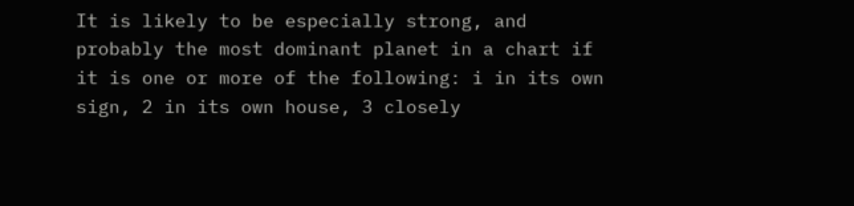It is likely to be especially strong, and probably the most dominant planet in a chart if it is one or more of the following: i in its own sign, 2 in its own house, 3 closely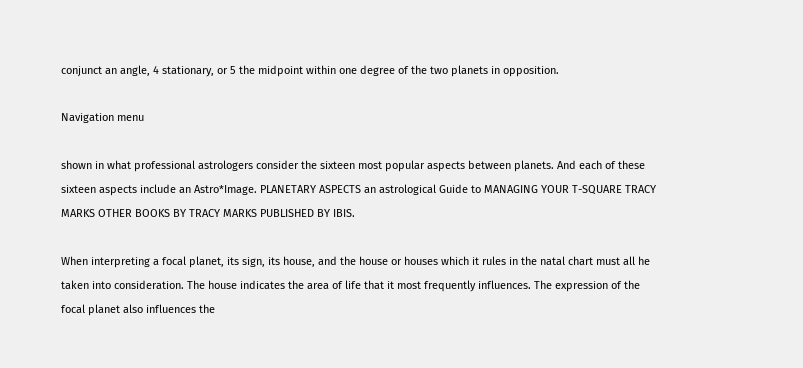conjunct an angle, 4 stationary, or 5 the midpoint within one degree of the two planets in opposition.

Navigation menu

shown in what professional astrologers consider the sixteen most popular aspects between planets. And each of these sixteen aspects include an Astro*Image. PLANETARY ASPECTS an astrological Guide to MANAGING YOUR T-SQUARE TRACY MARKS OTHER BOOKS BY TRACY MARKS PUBLISHED BY IBIS.

When interpreting a focal planet, its sign, its house, and the house or houses which it rules in the natal chart must all he taken into consideration. The house indicates the area of life that it most frequently influences. The expression of the focal planet also influences the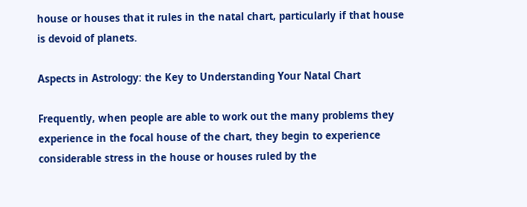house or houses that it rules in the natal chart, particularly if that house is devoid of planets.

Aspects in Astrology: the Key to Understanding Your Natal Chart

Frequently, when people are able to work out the many problems they experience in the focal house of the chart, they begin to experience considerable stress in the house or houses ruled by the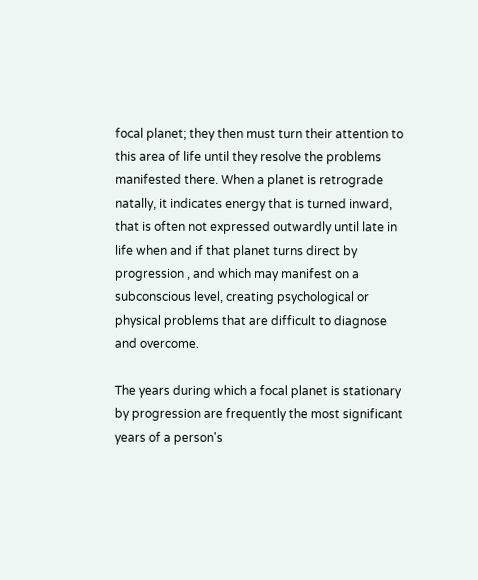focal planet; they then must turn their attention to this area of life until they resolve the problems manifested there. When a planet is retrograde natally, it indicates energy that is turned inward, that is often not expressed outwardly until late in life when and if that planet turns direct by progression , and which may manifest on a subconscious level, creating psychological or physical problems that are difficult to diagnose and overcome.

The years during which a focal planet is stationary by progression are frequently the most significant years of a person's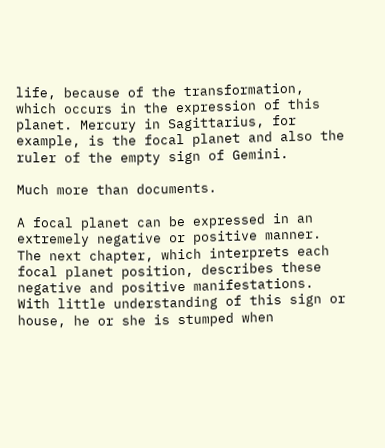life, because of the transformation, which occurs in the expression of this planet. Mercury in Sagittarius, for example, is the focal planet and also the ruler of the empty sign of Gemini.

Much more than documents.

A focal planet can be expressed in an extremely negative or positive manner. The next chapter, which interprets each focal planet position, describes these negative and positive manifestations. With little understanding of this sign or house, he or she is stumped when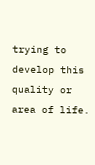trying to develop this quality or area of life.